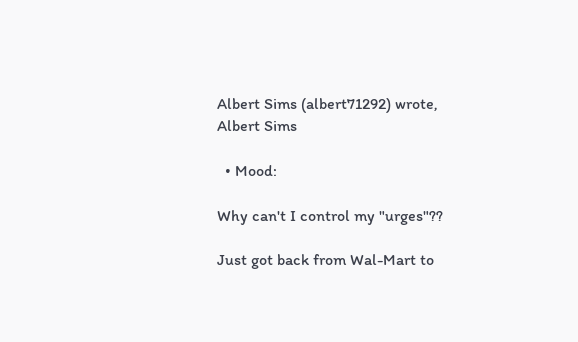Albert Sims (albert71292) wrote,
Albert Sims

  • Mood:

Why can't I control my "urges"??

Just got back from Wal-Mart to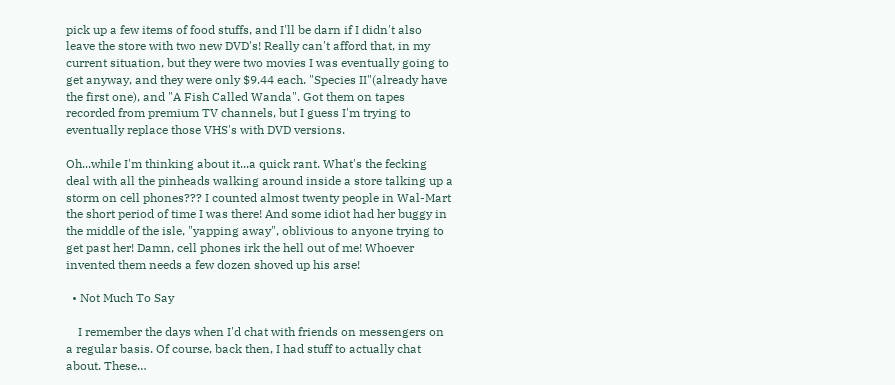pick up a few items of food stuffs, and I'll be darn if I didn't also leave the store with two new DVD's! Really can't afford that, in my current situation, but they were two movies I was eventually going to get anyway, and they were only $9.44 each. "Species II"(already have the first one), and "A Fish Called Wanda". Got them on tapes recorded from premium TV channels, but I guess I'm trying to eventually replace those VHS's with DVD versions.

Oh...while I'm thinking about it...a quick rant. What's the fecking deal with all the pinheads walking around inside a store talking up a storm on cell phones??? I counted almost twenty people in Wal-Mart the short period of time I was there! And some idiot had her buggy in the middle of the isle, "yapping away", oblivious to anyone trying to get past her! Damn, cell phones irk the hell out of me! Whoever invented them needs a few dozen shoved up his arse!

  • Not Much To Say

    I remember the days when I'd chat with friends on messengers on a regular basis. Of course, back then, I had stuff to actually chat about. These…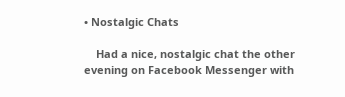• Nostalgic Chats

    Had a nice, nostalgic chat the other evening on Facebook Messenger with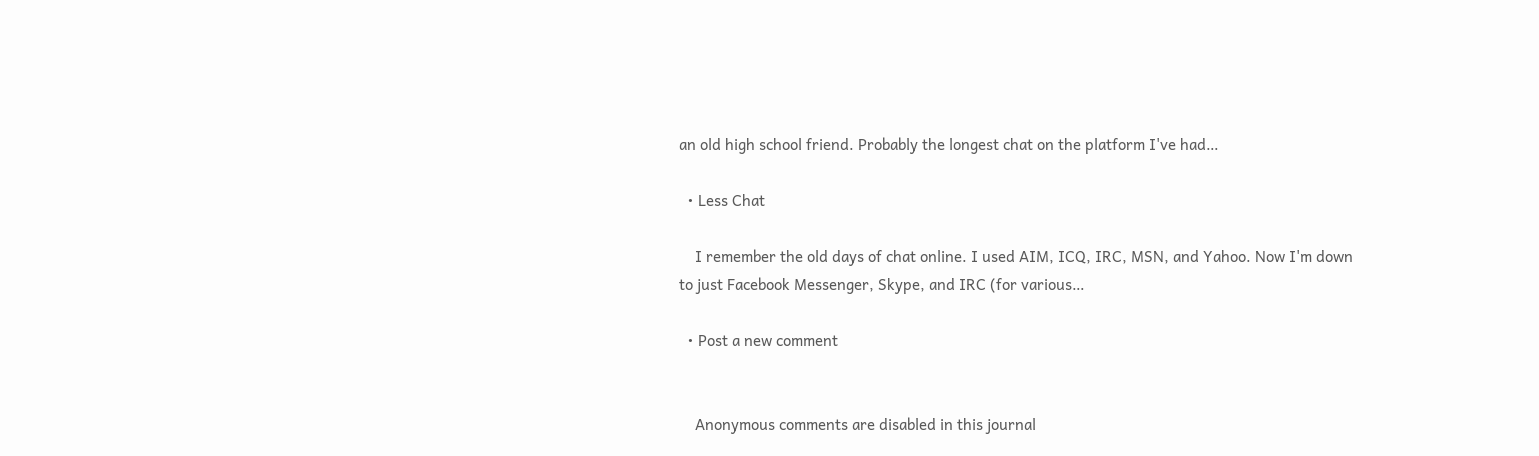an old high school friend. Probably the longest chat on the platform I've had…

  • Less Chat

    I remember the old days of chat online. I used AIM, ICQ, IRC, MSN, and Yahoo. Now I'm down to just Facebook Messenger, Skype, and IRC (for various…

  • Post a new comment


    Anonymous comments are disabled in this journal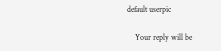default userpic

    Your reply will be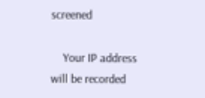screened

    Your IP address will be recorded